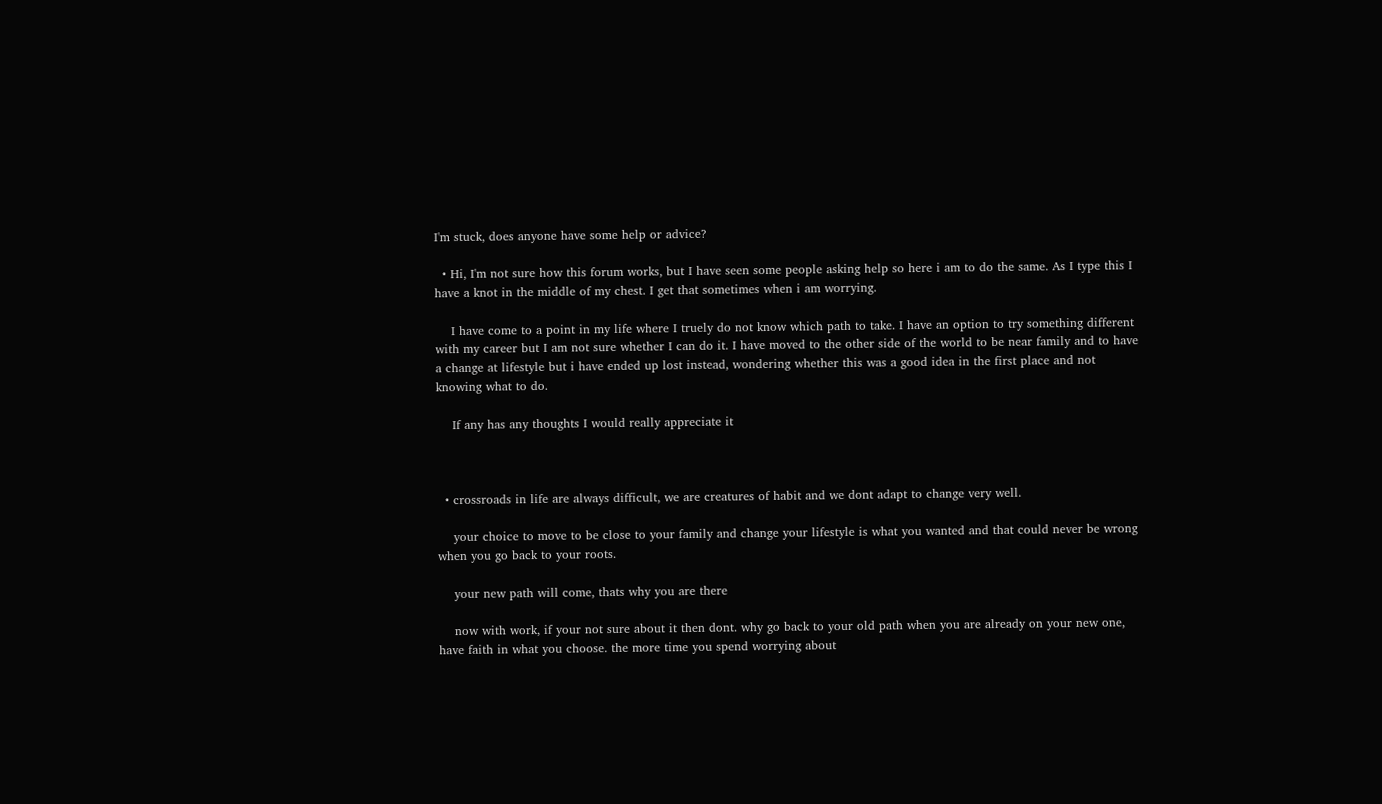I'm stuck, does anyone have some help or advice?

  • Hi, I'm not sure how this forum works, but I have seen some people asking help so here i am to do the same. As I type this I have a knot in the middle of my chest. I get that sometimes when i am worrying.

    I have come to a point in my life where I truely do not know which path to take. I have an option to try something different with my career but I am not sure whether I can do it. I have moved to the other side of the world to be near family and to have a change at lifestyle but i have ended up lost instead, wondering whether this was a good idea in the first place and not knowing what to do.

    If any has any thoughts I would really appreciate it



  • crossroads in life are always difficult, we are creatures of habit and we dont adapt to change very well.

    your choice to move to be close to your family and change your lifestyle is what you wanted and that could never be wrong when you go back to your roots.

    your new path will come, thats why you are there

    now with work, if your not sure about it then dont. why go back to your old path when you are already on your new one, have faith in what you choose. the more time you spend worrying about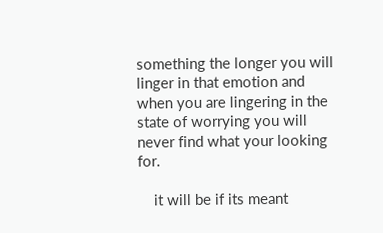something the longer you will linger in that emotion and when you are lingering in the state of worrying you will never find what your looking for.

    it will be if its meant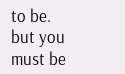to be. but you must be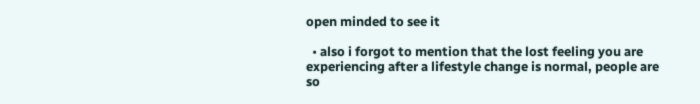open minded to see it

  • also i forgot to mention that the lost feeling you are experiencing after a lifestyle change is normal, people are so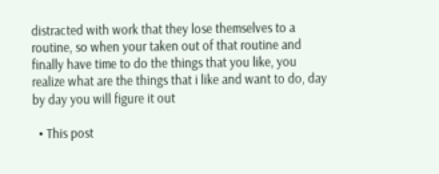distracted with work that they lose themselves to a routine, so when your taken out of that routine and finally have time to do the things that you like, you realize what are the things that i like and want to do, day by day you will figure it out

  • This post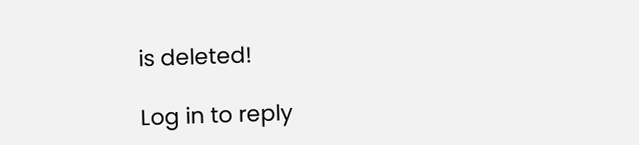is deleted!

Log in to reply